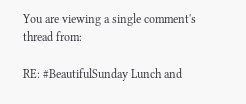You are viewing a single comment's thread from:

RE: #BeautifulSunday Lunch and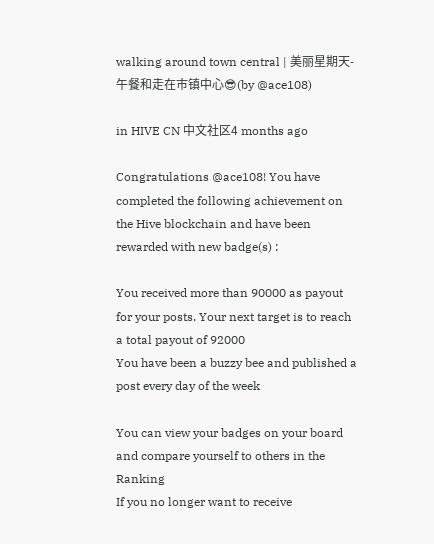walking around town central | 美丽星期天-午餐和走在市镇中心😎(by @ace108)

in HIVE CN 中文社区4 months ago

Congratulations @ace108! You have completed the following achievement on the Hive blockchain and have been rewarded with new badge(s) :

You received more than 90000 as payout for your posts. Your next target is to reach a total payout of 92000
You have been a buzzy bee and published a post every day of the week

You can view your badges on your board and compare yourself to others in the Ranking
If you no longer want to receive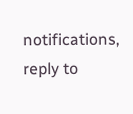notifications, reply to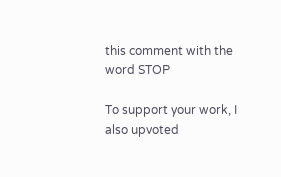this comment with the word STOP

To support your work, I also upvoted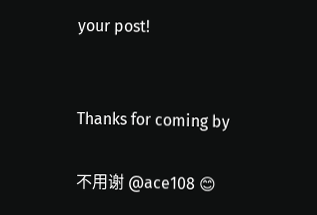your post!


Thanks for coming by

不用谢 @ace108 😊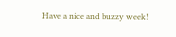Have a nice and buzzy week!